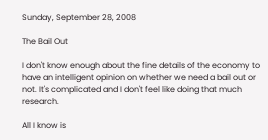Sunday, September 28, 2008

The Bail Out

I don't know enough about the fine details of the economy to have an intelligent opinion on whether we need a bail out or not. It's complicated and I don't feel like doing that much research.

All I know is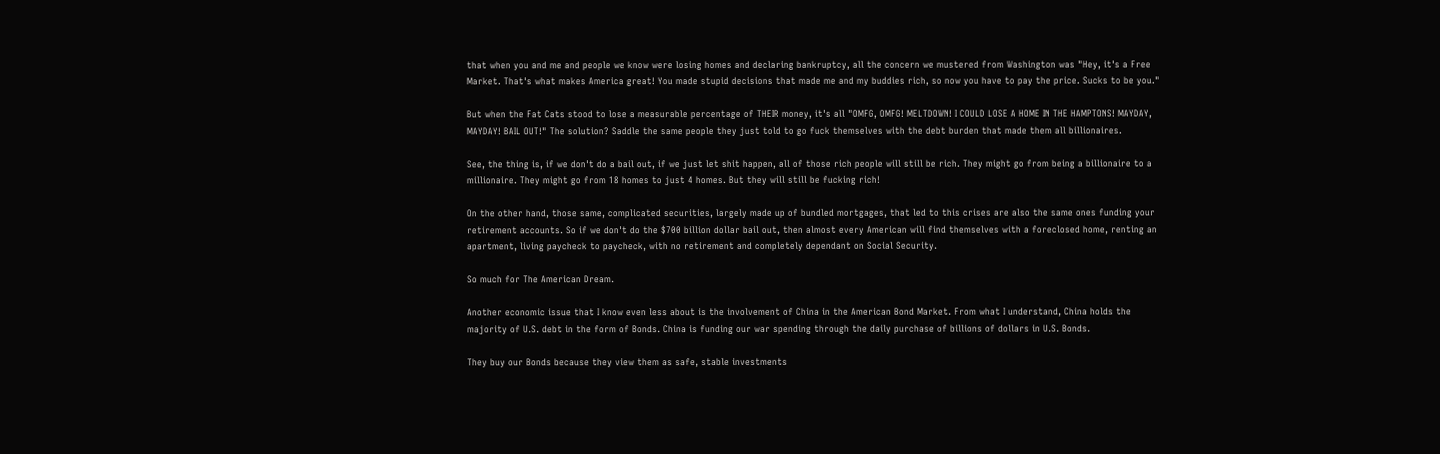that when you and me and people we know were losing homes and declaring bankruptcy, all the concern we mustered from Washington was "Hey, it's a Free Market. That's what makes America great! You made stupid decisions that made me and my buddies rich, so now you have to pay the price. Sucks to be you."

But when the Fat Cats stood to lose a measurable percentage of THEIR money, it's all "OMFG, OMFG! MELTDOWN! I COULD LOSE A HOME IN THE HAMPTONS! MAYDAY, MAYDAY! BAIL OUT!" The solution? Saddle the same people they just told to go fuck themselves with the debt burden that made them all billionaires.

See, the thing is, if we don't do a bail out, if we just let shit happen, all of those rich people will still be rich. They might go from being a billionaire to a millionaire. They might go from 18 homes to just 4 homes. But they will still be fucking rich!

On the other hand, those same, complicated securities, largely made up of bundled mortgages, that led to this crises are also the same ones funding your retirement accounts. So if we don't do the $700 billion dollar bail out, then almost every American will find themselves with a foreclosed home, renting an apartment, living paycheck to paycheck, with no retirement and completely dependant on Social Security.

So much for The American Dream.

Another economic issue that I know even less about is the involvement of China in the American Bond Market. From what I understand, China holds the majority of U.S. debt in the form of Bonds. China is funding our war spending through the daily purchase of billions of dollars in U.S. Bonds.

They buy our Bonds because they view them as safe, stable investments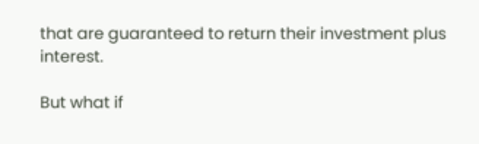that are guaranteed to return their investment plus interest.

But what if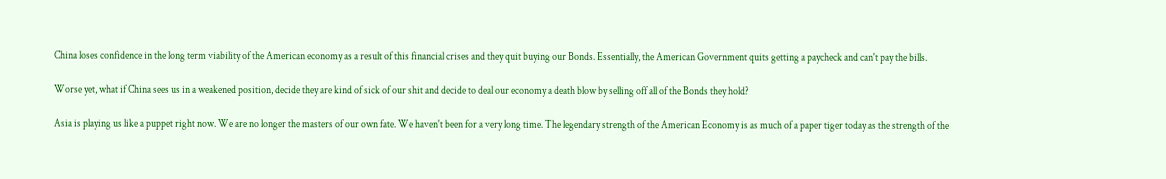China loses confidence in the long term viability of the American economy as a result of this financial crises and they quit buying our Bonds. Essentially, the American Government quits getting a paycheck and can't pay the bills.

Worse yet, what if China sees us in a weakened position, decide they are kind of sick of our shit and decide to deal our economy a death blow by selling off all of the Bonds they hold?

Asia is playing us like a puppet right now. We are no longer the masters of our own fate. We haven't been for a very long time. The legendary strength of the American Economy is as much of a paper tiger today as the strength of the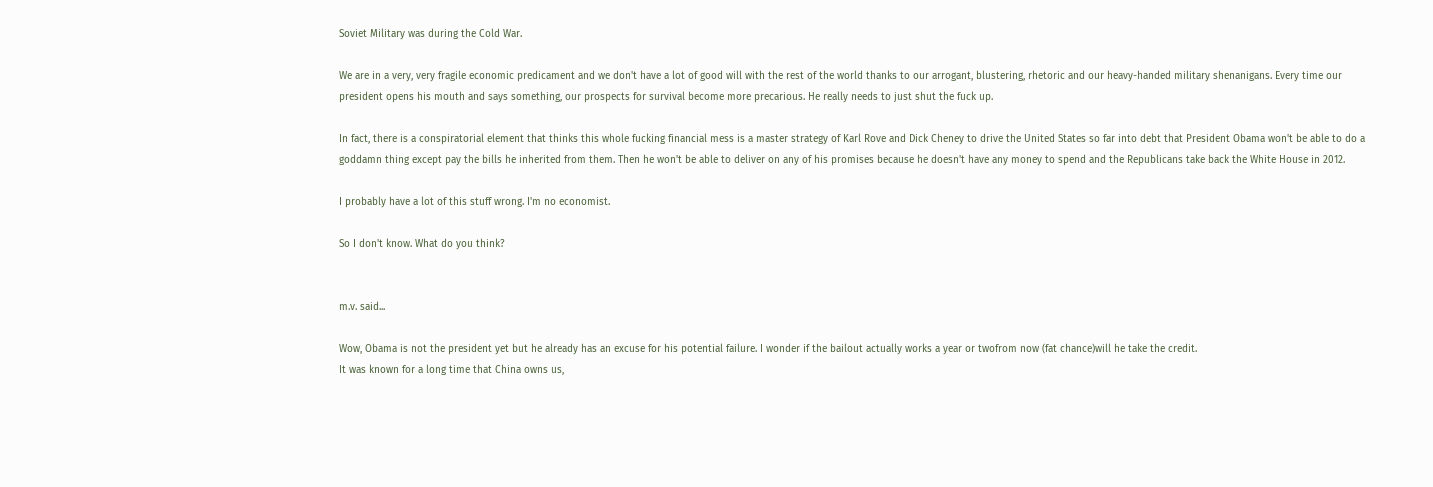Soviet Military was during the Cold War.

We are in a very, very fragile economic predicament and we don't have a lot of good will with the rest of the world thanks to our arrogant, blustering, rhetoric and our heavy-handed military shenanigans. Every time our president opens his mouth and says something, our prospects for survival become more precarious. He really needs to just shut the fuck up.

In fact, there is a conspiratorial element that thinks this whole fucking financial mess is a master strategy of Karl Rove and Dick Cheney to drive the United States so far into debt that President Obama won't be able to do a goddamn thing except pay the bills he inherited from them. Then he won't be able to deliver on any of his promises because he doesn't have any money to spend and the Republicans take back the White House in 2012.

I probably have a lot of this stuff wrong. I'm no economist.

So I don't know. What do you think?


m.v. said...

Wow, Obama is not the president yet but he already has an excuse for his potential failure. I wonder if the bailout actually works a year or twofrom now (fat chance)will he take the credit.
It was known for a long time that China owns us,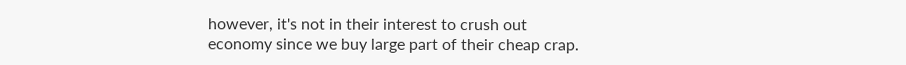however, it's not in their interest to crush out economy since we buy large part of their cheap crap.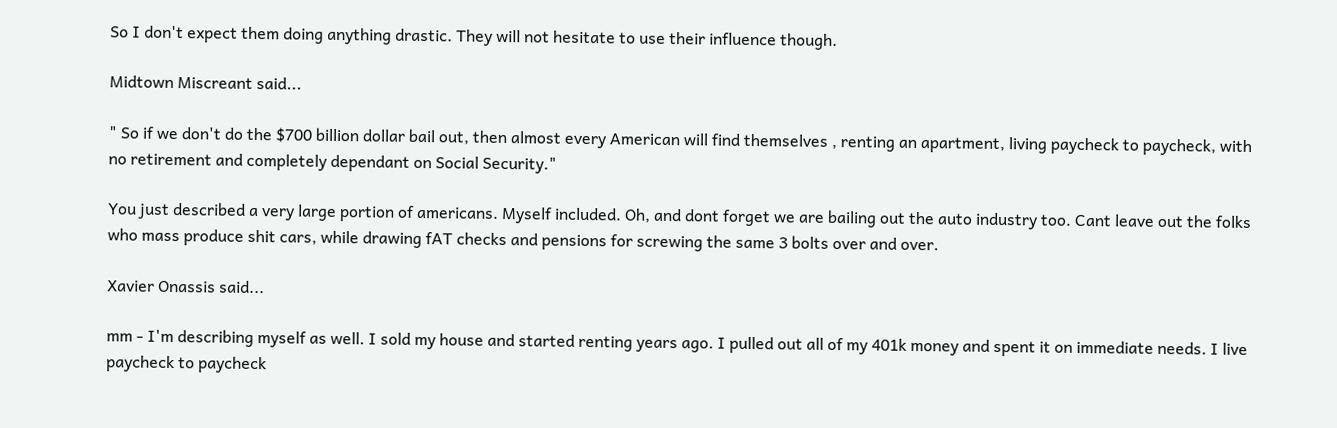So I don't expect them doing anything drastic. They will not hesitate to use their influence though.

Midtown Miscreant said...

" So if we don't do the $700 billion dollar bail out, then almost every American will find themselves , renting an apartment, living paycheck to paycheck, with no retirement and completely dependant on Social Security."

You just described a very large portion of americans. Myself included. Oh, and dont forget we are bailing out the auto industry too. Cant leave out the folks who mass produce shit cars, while drawing fAT checks and pensions for screwing the same 3 bolts over and over.

Xavier Onassis said...

mm - I'm describing myself as well. I sold my house and started renting years ago. I pulled out all of my 401k money and spent it on immediate needs. I live paycheck to paycheck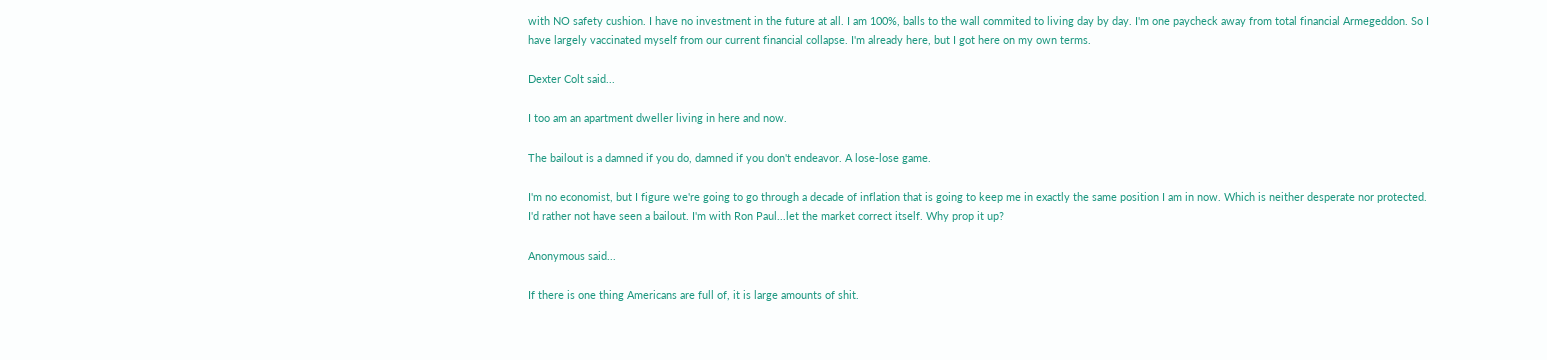with NO safety cushion. I have no investment in the future at all. I am 100%, balls to the wall commited to living day by day. I'm one paycheck away from total financial Armegeddon. So I have largely vaccinated myself from our current financial collapse. I'm already here, but I got here on my own terms.

Dexter Colt said...

I too am an apartment dweller living in here and now.

The bailout is a damned if you do, damned if you don't endeavor. A lose-lose game.

I'm no economist, but I figure we're going to go through a decade of inflation that is going to keep me in exactly the same position I am in now. Which is neither desperate nor protected. I'd rather not have seen a bailout. I'm with Ron Paul...let the market correct itself. Why prop it up?

Anonymous said...

If there is one thing Americans are full of, it is large amounts of shit.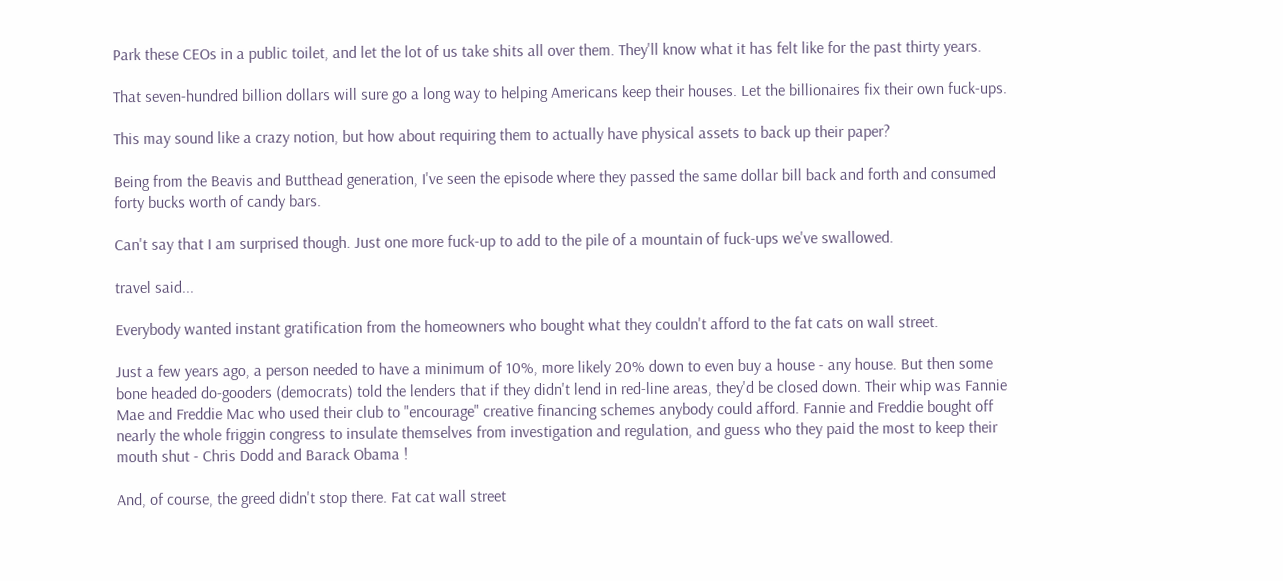Park these CEOs in a public toilet, and let the lot of us take shits all over them. They'll know what it has felt like for the past thirty years.

That seven-hundred billion dollars will sure go a long way to helping Americans keep their houses. Let the billionaires fix their own fuck-ups.

This may sound like a crazy notion, but how about requiring them to actually have physical assets to back up their paper?

Being from the Beavis and Butthead generation, I've seen the episode where they passed the same dollar bill back and forth and consumed forty bucks worth of candy bars.

Can't say that I am surprised though. Just one more fuck-up to add to the pile of a mountain of fuck-ups we've swallowed.

travel said...

Everybody wanted instant gratification from the homeowners who bought what they couldn't afford to the fat cats on wall street.

Just a few years ago, a person needed to have a minimum of 10%, more likely 20% down to even buy a house - any house. But then some bone headed do-gooders (democrats) told the lenders that if they didn't lend in red-line areas, they'd be closed down. Their whip was Fannie Mae and Freddie Mac who used their club to "encourage" creative financing schemes anybody could afford. Fannie and Freddie bought off nearly the whole friggin congress to insulate themselves from investigation and regulation, and guess who they paid the most to keep their mouth shut - Chris Dodd and Barack Obama !

And, of course, the greed didn't stop there. Fat cat wall street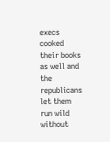execs cooked their books as well and the republicans let them run wild without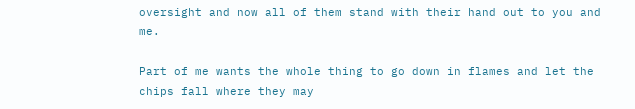oversight and now all of them stand with their hand out to you and me.

Part of me wants the whole thing to go down in flames and let the chips fall where they may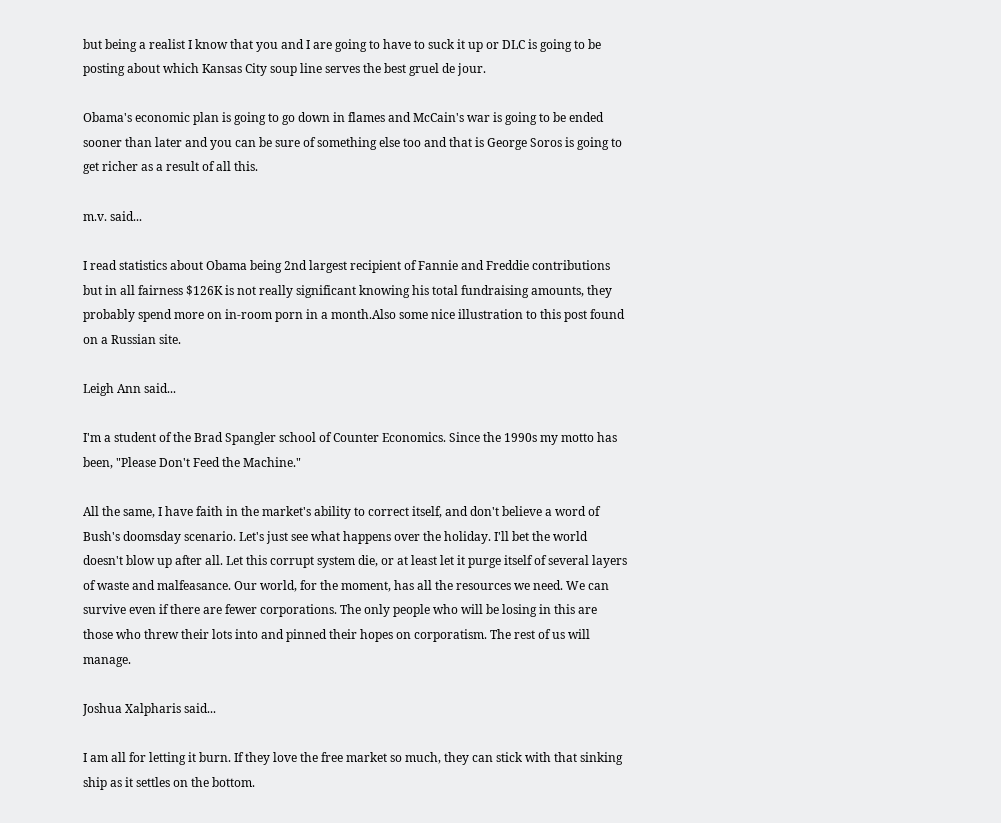but being a realist I know that you and I are going to have to suck it up or DLC is going to be posting about which Kansas City soup line serves the best gruel de jour.

Obama's economic plan is going to go down in flames and McCain's war is going to be ended sooner than later and you can be sure of something else too and that is George Soros is going to get richer as a result of all this.

m.v. said...

I read statistics about Obama being 2nd largest recipient of Fannie and Freddie contributions but in all fairness $126K is not really significant knowing his total fundraising amounts, they probably spend more on in-room porn in a month.Also some nice illustration to this post found on a Russian site.

Leigh Ann said...

I'm a student of the Brad Spangler school of Counter Economics. Since the 1990s my motto has been, "Please Don't Feed the Machine."

All the same, I have faith in the market's ability to correct itself, and don't believe a word of Bush's doomsday scenario. Let's just see what happens over the holiday. I'll bet the world doesn't blow up after all. Let this corrupt system die, or at least let it purge itself of several layers of waste and malfeasance. Our world, for the moment, has all the resources we need. We can survive even if there are fewer corporations. The only people who will be losing in this are those who threw their lots into and pinned their hopes on corporatism. The rest of us will manage.

Joshua Xalpharis said...

I am all for letting it burn. If they love the free market so much, they can stick with that sinking ship as it settles on the bottom.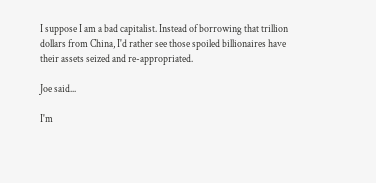I suppose I am a bad capitalist. Instead of borrowing that trillion dollars from China, I'd rather see those spoiled billionaires have their assets seized and re-appropriated.

Joe said...

I'm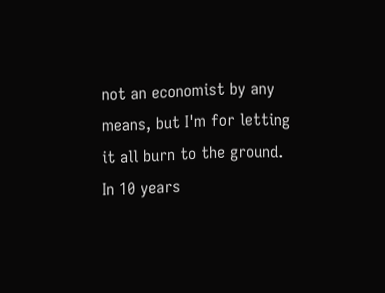not an economist by any means, but I'm for letting it all burn to the ground. In 10 years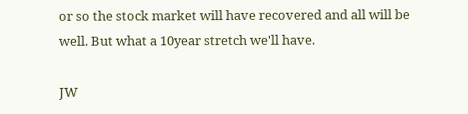or so the stock market will have recovered and all will be well. But what a 10year stretch we'll have.

JW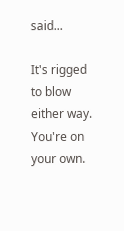said...

It's rigged to blow either way.
You're on your own.